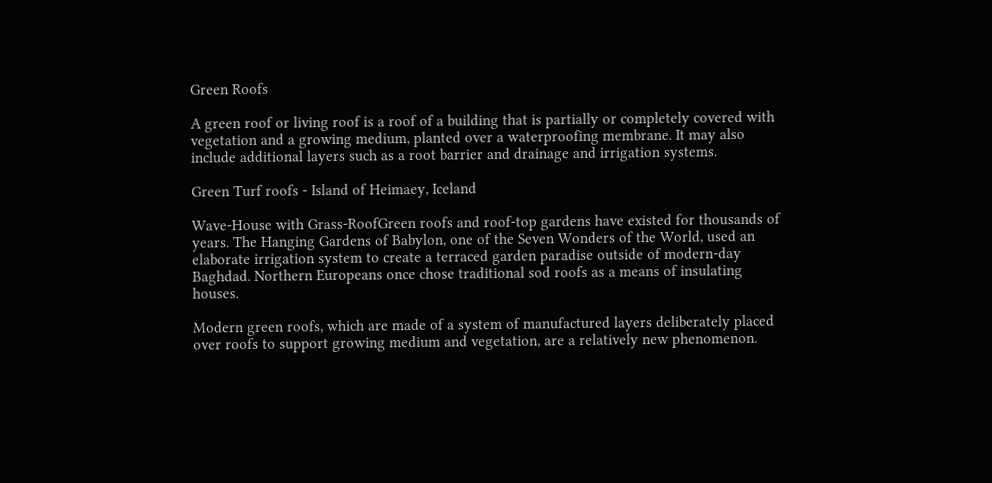Green Roofs

A green roof or living roof is a roof of a building that is partially or completely covered with vegetation and a growing medium, planted over a waterproofing membrane. It may also include additional layers such as a root barrier and drainage and irrigation systems.

Green Turf roofs - Island of Heimaey, Iceland

Wave-House with Grass-RoofGreen roofs and roof-top gardens have existed for thousands of years. The Hanging Gardens of Babylon, one of the Seven Wonders of the World, used an elaborate irrigation system to create a terraced garden paradise outside of modern-day Baghdad. Northern Europeans once chose traditional sod roofs as a means of insulating houses.

Modern green roofs, which are made of a system of manufactured layers deliberately placed over roofs to support growing medium and vegetation, are a relatively new phenomenon.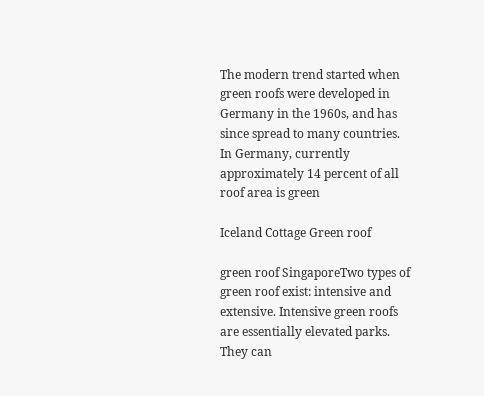The modern trend started when green roofs were developed in Germany in the 1960s, and has since spread to many countries. In Germany, currently approximately 14 percent of all roof area is green

Iceland Cottage Green roof

green roof SingaporeTwo types of green roof exist: intensive and extensive. Intensive green roofs are essentially elevated parks. They can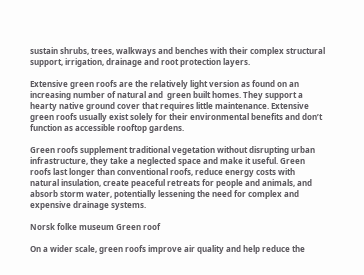sustain shrubs, trees, walkways and benches with their complex structural support, irrigation, drainage and root protection layers.

Extensive green roofs are the relatively light version as found on an increasing number of natural and  green built homes. They support a hearty native ground cover that requires little maintenance. Extensive green roofs usually exist solely for their environmental benefits and don’t function as accessible rooftop gardens.

Green roofs supplement traditional vegetation without disrupting urban infrastructure, they take a neglected space and make it useful. Green roofs last longer than conventional roofs, reduce energy costs with natural insulation, create peaceful retreats for people and animals, and absorb storm water, potentially lessening the need for complex and expensive drainage systems.

Norsk folke museum Green roof

On a wider scale, green roofs improve air quality and help reduce the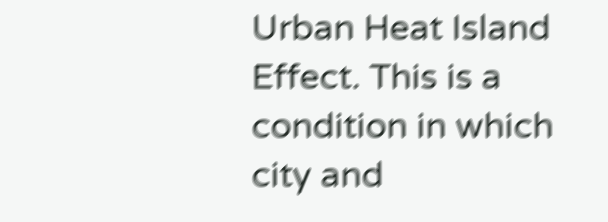Urban Heat Island Effect. This is a condition in which city and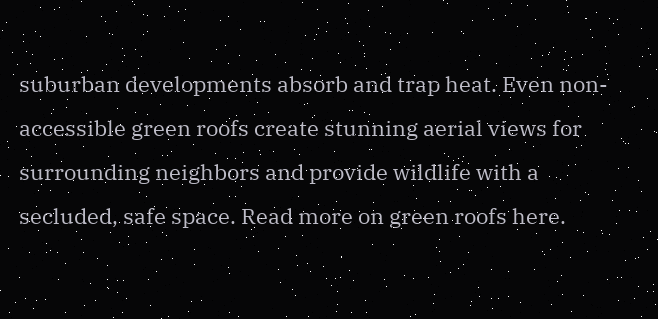suburban developments absorb and trap heat. Even non-accessible green roofs create stunning aerial views for surrounding neighbors and provide wildlife with a secluded, safe space. Read more on green roofs here.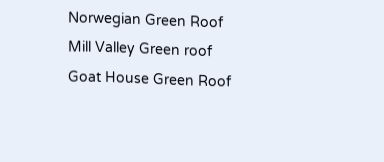Norwegian Green Roof   Mill Valley Green roof   Goat House Green Roof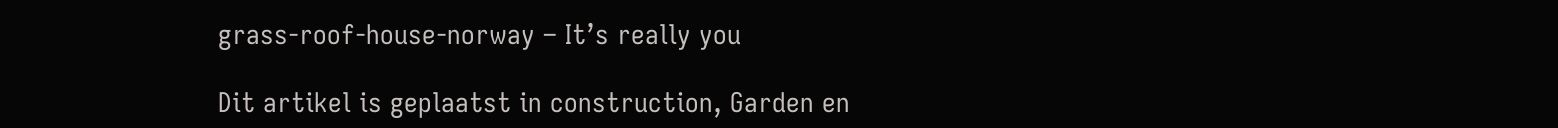grass-roof-house-norway – It’s really you

Dit artikel is geplaatst in construction, Garden en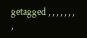getagged , , , , , , , ,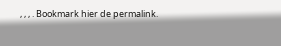, , , . Bookmark hier de permalink.